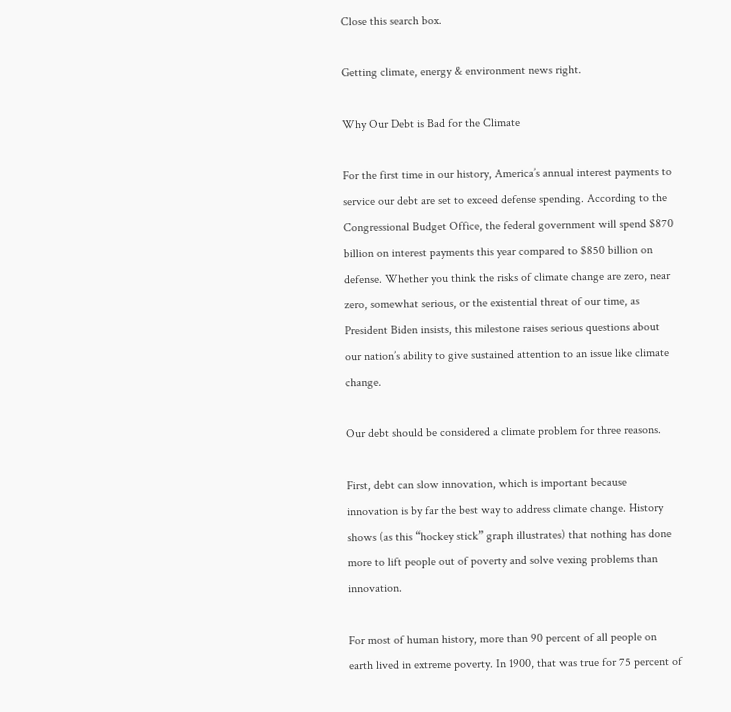Close this search box.

Getting climate, energy & environment news right.

Why Our Debt is Bad for the Climate

For the first time in our history, America’s annual interest payments to service our debt are set to exceed defense spending. According to the Congressional Budget Office, the federal government will spend $870 billion on interest payments this year compared to $850 billion on defense. Whether you think the risks of climate change are zero, near zero, somewhat serious, or the existential threat of our time, as President Biden insists, this milestone raises serious questions about our nation’s ability to give sustained attention to an issue like climate change.

Our debt should be considered a climate problem for three reasons.

First, debt can slow innovation, which is important because innovation is by far the best way to address climate change. History shows (as this “hockey stick” graph illustrates) that nothing has done more to lift people out of poverty and solve vexing problems than innovation.

For most of human history, more than 90 percent of all people on earth lived in extreme poverty. In 1900, that was true for 75 percent of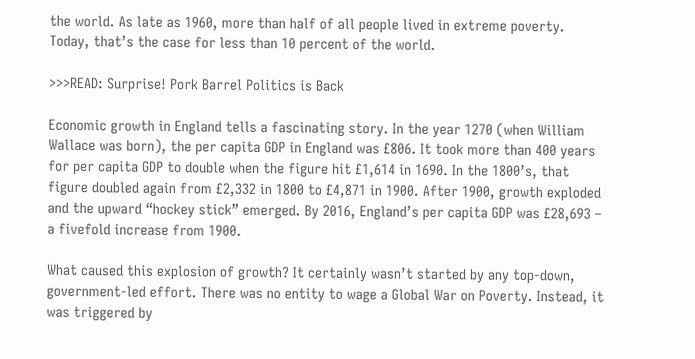the world. As late as 1960, more than half of all people lived in extreme poverty. Today, that’s the case for less than 10 percent of the world.

>>>READ: Surprise! Pork Barrel Politics is Back

Economic growth in England tells a fascinating story. In the year 1270 (when William Wallace was born), the per capita GDP in England was £806. It took more than 400 years for per capita GDP to double when the figure hit £1,614 in 1690. In the 1800’s, that figure doubled again from £2,332 in 1800 to £4,871 in 1900. After 1900, growth exploded and the upward “hockey stick” emerged. By 2016, England’s per capita GDP was £28,693 – a fivefold increase from 1900.

What caused this explosion of growth? It certainly wasn’t started by any top-down, government-led effort. There was no entity to wage a Global War on Poverty. Instead, it was triggered by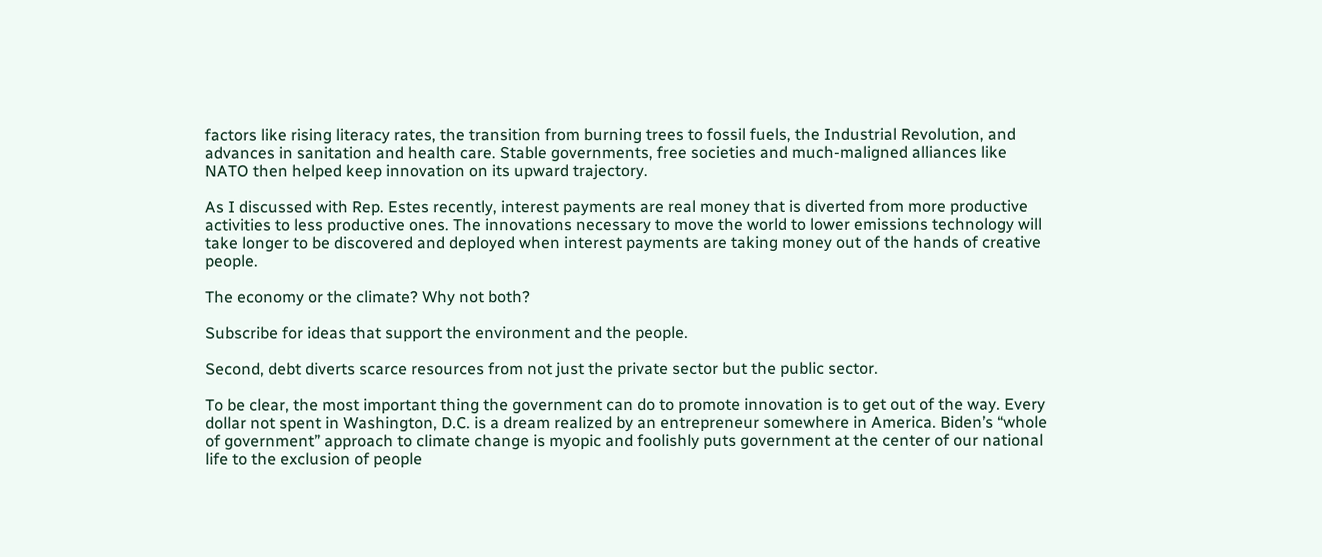factors like rising literacy rates, the transition from burning trees to fossil fuels, the Industrial Revolution, and advances in sanitation and health care. Stable governments, free societies and much-maligned alliances like NATO then helped keep innovation on its upward trajectory.

As I discussed with Rep. Estes recently, interest payments are real money that is diverted from more productive activities to less productive ones. The innovations necessary to move the world to lower emissions technology will take longer to be discovered and deployed when interest payments are taking money out of the hands of creative people.

The economy or the climate? Why not both?

Subscribe for ideas that support the environment and the people.

Second, debt diverts scarce resources from not just the private sector but the public sector.

To be clear, the most important thing the government can do to promote innovation is to get out of the way. Every dollar not spent in Washington, D.C. is a dream realized by an entrepreneur somewhere in America. Biden’s “whole of government” approach to climate change is myopic and foolishly puts government at the center of our national life to the exclusion of people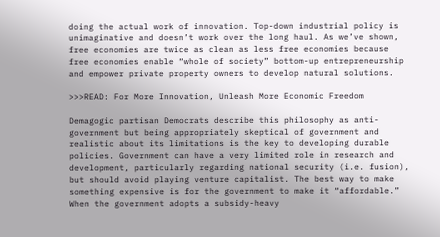doing the actual work of innovation. Top-down industrial policy is unimaginative and doesn’t work over the long haul. As we’ve shown, free economies are twice as clean as less free economies because free economies enable “whole of society” bottom-up entrepreneurship and empower private property owners to develop natural solutions.

>>>READ: For More Innovation, Unleash More Economic Freedom

Demagogic partisan Democrats describe this philosophy as anti-government but being appropriately skeptical of government and realistic about its limitations is the key to developing durable policies. Government can have a very limited role in research and development, particularly regarding national security (i.e. fusion), but should avoid playing venture capitalist. The best way to make something expensive is for the government to make it “affordable.” When the government adopts a subsidy-heavy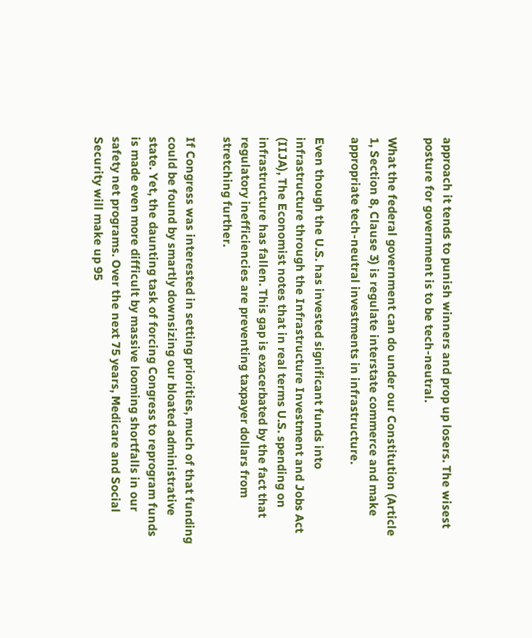approach it tends to punish winners and prop up losers. The wisest posture for government is to be tech-neutral.

What the federal government can do under our Constitution (Article 1, Section 8, Clause 3) is regulate interstate commerce and make appropriate tech-neutral investments in infrastructure.

Even though the U.S. has invested significant funds into infrastructure through the Infrastructure Investment and Jobs Act (IIJA), The Economist notes that in real terms U.S. spending on infrastructure has fallen. This gap is exacerbated by the fact that regulatory inefficiencies are preventing taxpayer dollars from stretching further.

If Congress was interested in setting priorities, much of that funding could be found by smartly downsizing our bloated administrative state. Yet, the daunting task of forcing Congress to reprogram funds is made even more difficult by massive looming shortfalls in our safety net programs. Over the next 75 years, Medicare and Social Security will make up 95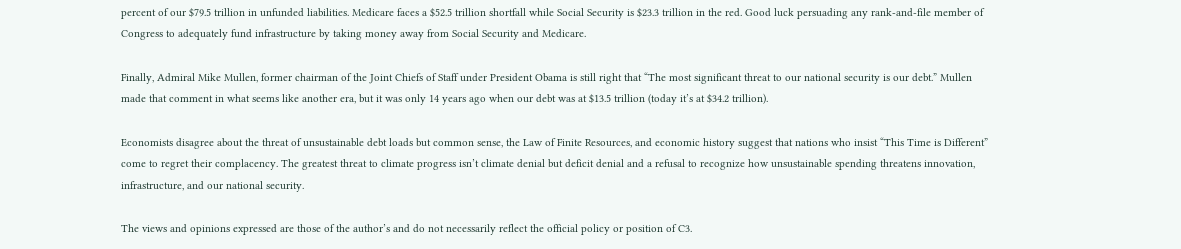percent of our $79.5 trillion in unfunded liabilities. Medicare faces a $52.5 trillion shortfall while Social Security is $23.3 trillion in the red. Good luck persuading any rank-and-file member of Congress to adequately fund infrastructure by taking money away from Social Security and Medicare.

Finally, Admiral Mike Mullen, former chairman of the Joint Chiefs of Staff under President Obama is still right that “The most significant threat to our national security is our debt.” Mullen made that comment in what seems like another era, but it was only 14 years ago when our debt was at $13.5 trillion (today it’s at $34.2 trillion).

Economists disagree about the threat of unsustainable debt loads but common sense, the Law of Finite Resources, and economic history suggest that nations who insist “This Time is Different” come to regret their complacency. The greatest threat to climate progress isn’t climate denial but deficit denial and a refusal to recognize how unsustainable spending threatens innovation, infrastructure, and our national security.

The views and opinions expressed are those of the author’s and do not necessarily reflect the official policy or position of C3.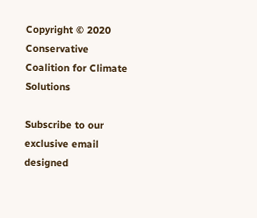Copyright © 2020 Conservative Coalition for Climate Solutions

Subscribe to our exclusive email designed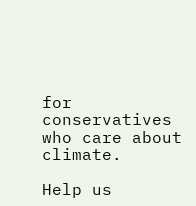for conservatives who care about climate.

Help us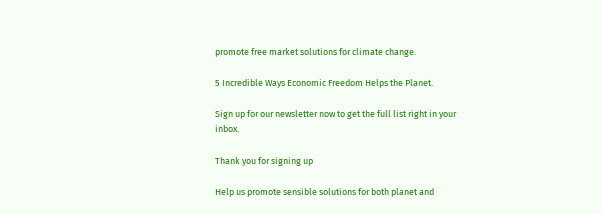promote free market solutions for climate change.

5 Incredible Ways Economic Freedom Helps the Planet.

Sign up for our newsletter now to get the full list right in your inbox.

Thank you for signing up

Help us promote sensible solutions for both planet and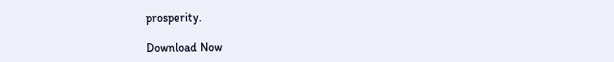prosperity.

Download Now